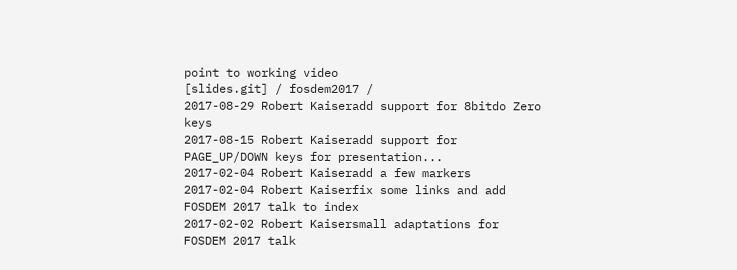point to working video
[slides.git] / fosdem2017 /
2017-08-29 Robert Kaiseradd support for 8bitdo Zero keys
2017-08-15 Robert Kaiseradd support for PAGE_UP/DOWN keys for presentation...
2017-02-04 Robert Kaiseradd a few markers
2017-02-04 Robert Kaiserfix some links and add FOSDEM 2017 talk to index
2017-02-02 Robert Kaisersmall adaptations for FOSDEM 2017 talk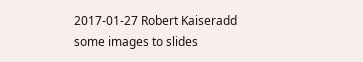2017-01-27 Robert Kaiseradd some images to slides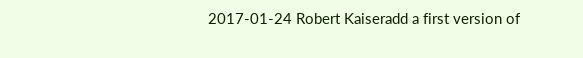2017-01-24 Robert Kaiseradd a first version of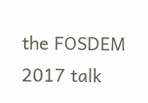the FOSDEM 2017 talk